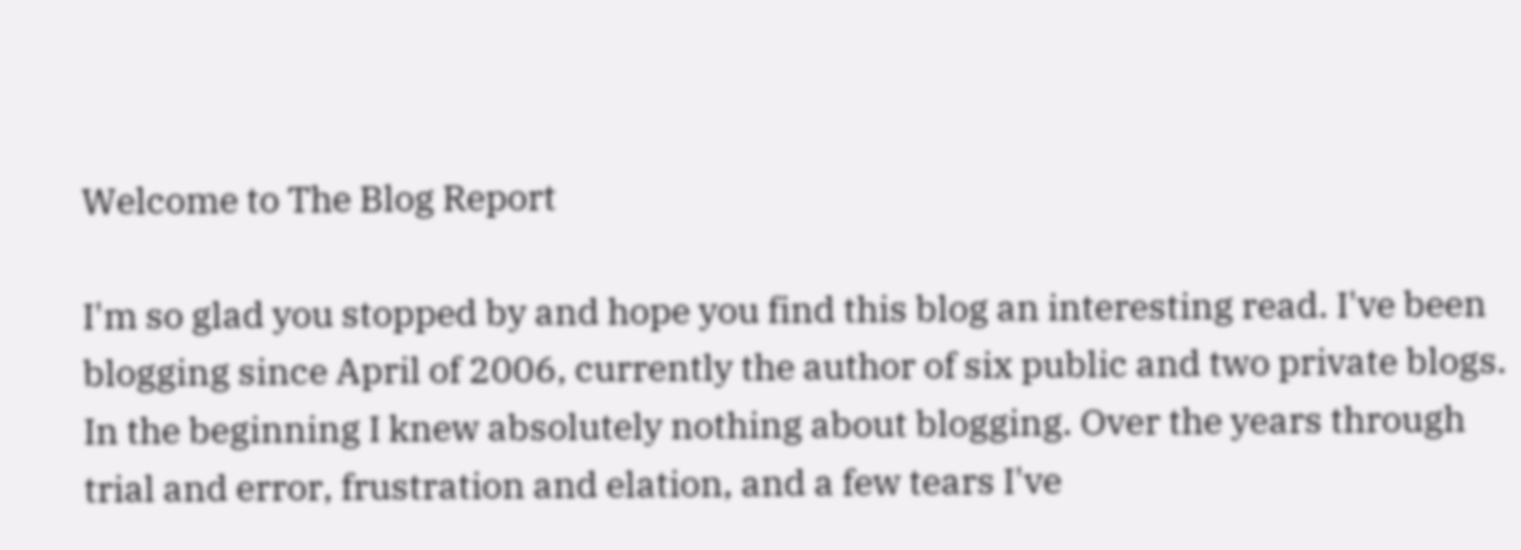Welcome to The Blog Report

I'm so glad you stopped by and hope you find this blog an interesting read. I've been blogging since April of 2006, currently the author of six public and two private blogs. In the beginning I knew absolutely nothing about blogging. Over the years through trial and error, frustration and elation, and a few tears I've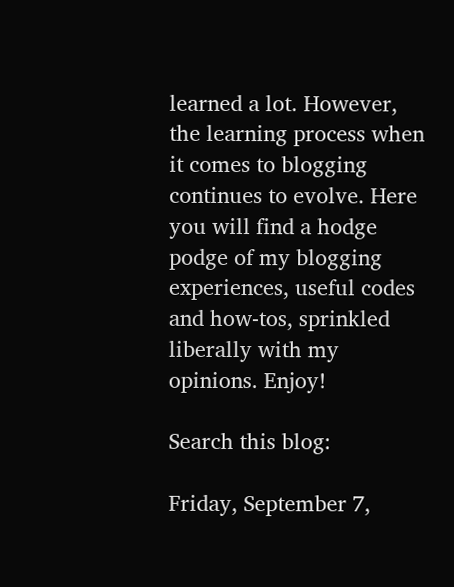learned a lot. However, the learning process when it comes to blogging continues to evolve. Here you will find a hodge podge of my blogging experiences, useful codes and how-tos, sprinkled liberally with my opinions. Enjoy!

Search this blog:

Friday, September 7,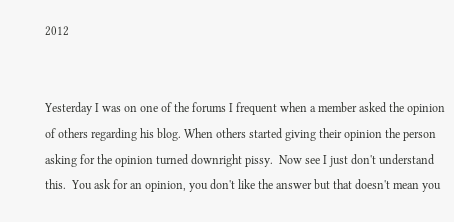2012


Yesterday I was on one of the forums I frequent when a member asked the opinion of others regarding his blog. When others started giving their opinion the person asking for the opinion turned downright pissy.  Now see I just don't understand this.  You ask for an opinion, you don't like the answer but that doesn't mean you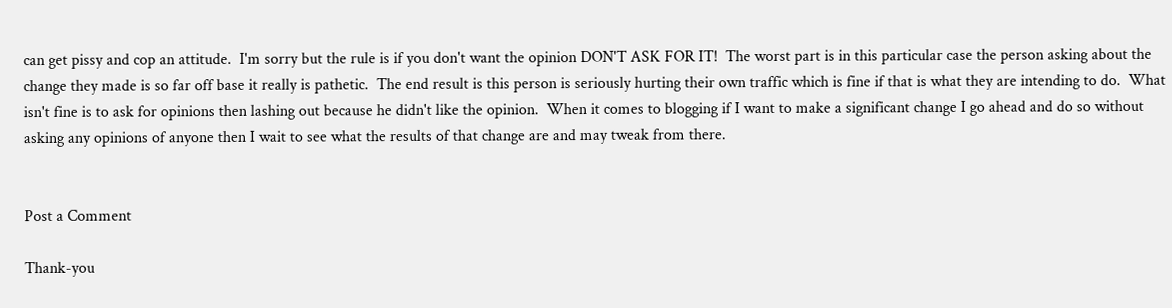can get pissy and cop an attitude.  I'm sorry but the rule is if you don't want the opinion DON'T ASK FOR IT!  The worst part is in this particular case the person asking about the change they made is so far off base it really is pathetic.  The end result is this person is seriously hurting their own traffic which is fine if that is what they are intending to do.  What isn't fine is to ask for opinions then lashing out because he didn't like the opinion.  When it comes to blogging if I want to make a significant change I go ahead and do so without asking any opinions of anyone then I wait to see what the results of that change are and may tweak from there.


Post a Comment

Thank-you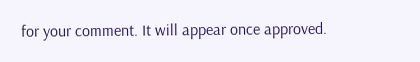for your comment. It will appear once approved.